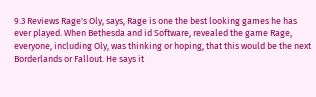9.3 Reviews Rage's Oly, says, Rage is one the best looking games he has ever played. When Bethesda and id Software, revealed the game Rage, everyone, including Oly, was thinking or hoping, that this would be the next Borderlands or Fallout. He says it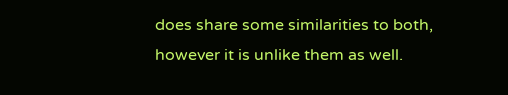does share some similarities to both, however it is unlike them as well.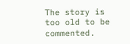The story is too old to be commented.